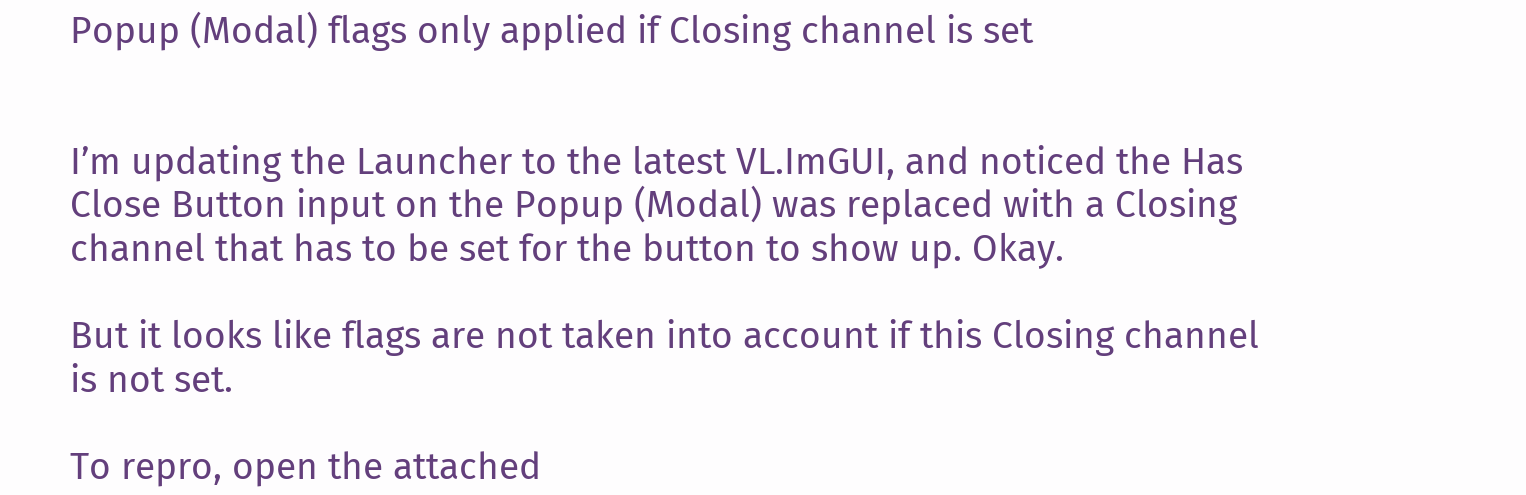Popup (Modal) flags only applied if Closing channel is set


I’m updating the Launcher to the latest VL.ImGUI, and noticed the Has Close Button input on the Popup (Modal) was replaced with a Closing channel that has to be set for the button to show up. Okay.

But it looks like flags are not taken into account if this Closing channel is not set.

To repro, open the attached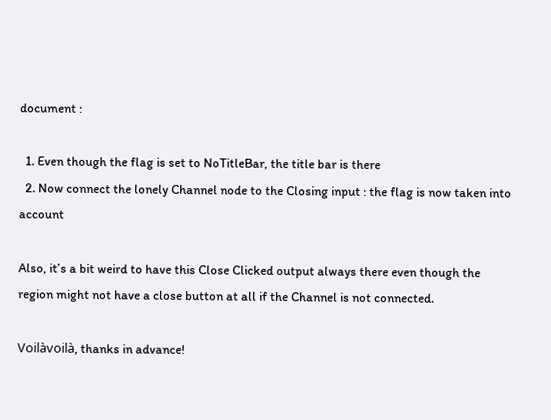document :

  1. Even though the flag is set to NoTitleBar, the title bar is there
  2. Now connect the lonely Channel node to the Closing input : the flag is now taken into account

Also, it’s a bit weird to have this Close Clicked output always there even though the region might not have a close button at all if the Channel is not connected.

Voilàvoilà, thanks in advance!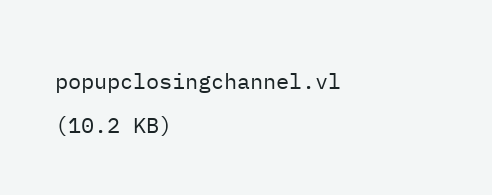popupclosingchannel.vl (10.2 KB)